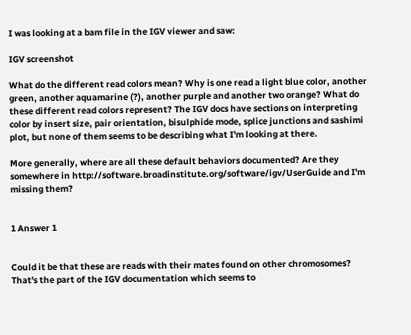I was looking at a bam file in the IGV viewer and saw:

IGV screenshot

What do the different read colors mean? Why is one read a light blue color, another green, another aquamarine (?), another purple and another two orange? What do these different read colors represent? The IGV docs have sections on interpreting color by insert size, pair orientation, bisulphide mode, splice junctions and sashimi plot, but none of them seems to be describing what I'm looking at there.

More generally, where are all these default behaviors documented? Are they somewhere in http://software.broadinstitute.org/software/igv/UserGuide and I'm missing them?


1 Answer 1


Could it be that these are reads with their mates found on other chromosomes? That's the part of the IGV documentation which seems to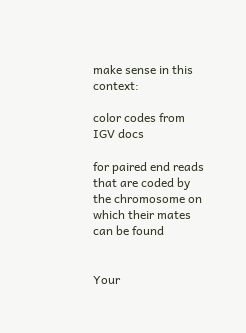make sense in this context:

color codes from IGV docs

for paired end reads that are coded by the chromosome on which their mates can be found


Your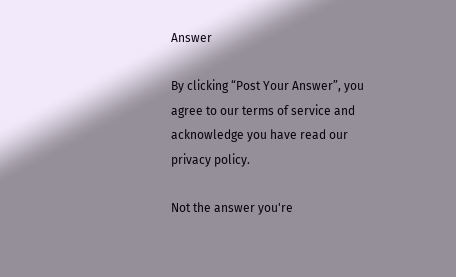Answer

By clicking “Post Your Answer”, you agree to our terms of service and acknowledge you have read our privacy policy.

Not the answer you're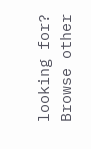looking for? Browse other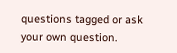questions tagged or ask your own question.